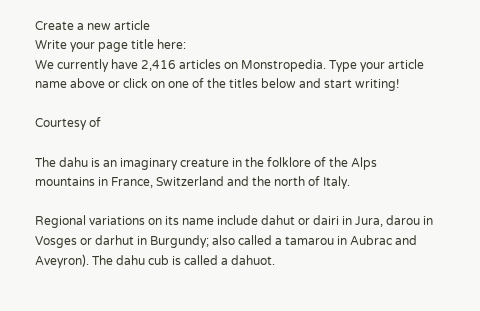Create a new article
Write your page title here:
We currently have 2,416 articles on Monstropedia. Type your article name above or click on one of the titles below and start writing!

Courtesy of

The dahu is an imaginary creature in the folklore of the Alps mountains in France, Switzerland and the north of Italy.

Regional variations on its name include dahut or dairi in Jura, darou in Vosges or darhut in Burgundy; also called a tamarou in Aubrac and Aveyron). The dahu cub is called a dahuot.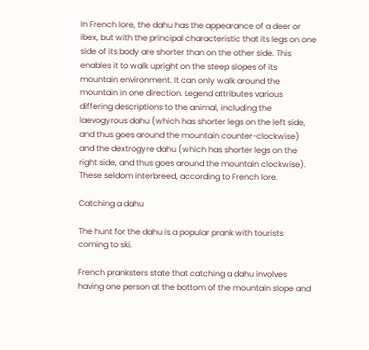In French lore, the dahu has the appearance of a deer or ibex, but with the principal characteristic that its legs on one side of its body are shorter than on the other side. This enables it to walk upright on the steep slopes of its mountain environment. It can only walk around the mountain in one direction. Legend attributes various differing descriptions to the animal, including the laevogyrous dahu (which has shorter legs on the left side, and thus goes around the mountain counter-clockwise) and the dextrogyre dahu (which has shorter legs on the right side, and thus goes around the mountain clockwise). These seldom interbreed, according to French lore.

Catching a dahu

The hunt for the dahu is a popular prank with tourists coming to ski.

French pranksters state that catching a dahu involves having one person at the bottom of the mountain slope and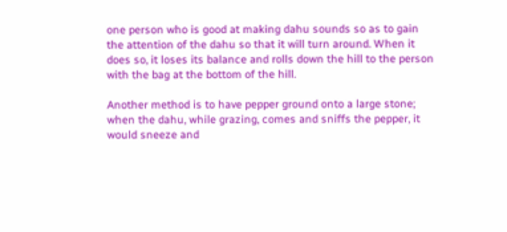one person who is good at making dahu sounds so as to gain the attention of the dahu so that it will turn around. When it does so, it loses its balance and rolls down the hill to the person with the bag at the bottom of the hill.

Another method is to have pepper ground onto a large stone; when the dahu, while grazing, comes and sniffs the pepper, it would sneeze and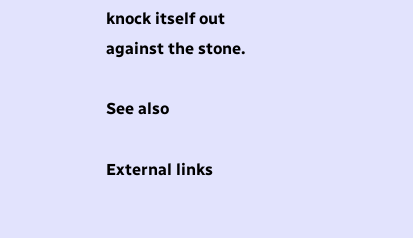knock itself out against the stone.

See also

External links